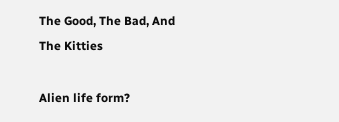The Good, The Bad, And The Kitties

Alien life form?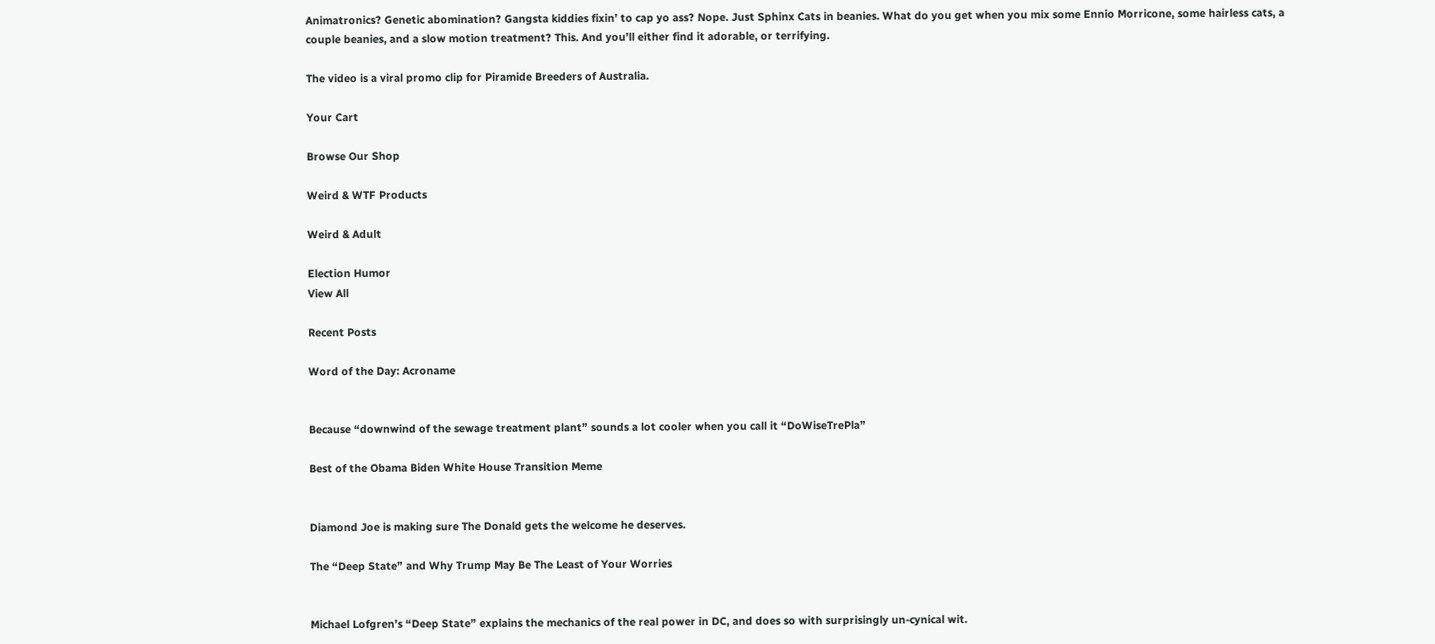Animatronics? Genetic abomination? Gangsta kiddies fixin’ to cap yo ass? Nope. Just Sphinx Cats in beanies. What do you get when you mix some Ennio Morricone, some hairless cats, a couple beanies, and a slow motion treatment? This. And you’ll either find it adorable, or terrifying.

The video is a viral promo clip for Piramide Breeders of Australia.

Your Cart

Browse Our Shop

Weird & WTF Products

Weird & Adult

Election Humor
View All

Recent Posts

Word of the Day: Acroname


Because “downwind of the sewage treatment plant” sounds a lot cooler when you call it “DoWiseTrePla”

Best of the Obama Biden White House Transition Meme


Diamond Joe is making sure The Donald gets the welcome he deserves.

The “Deep State” and Why Trump May Be The Least of Your Worries


Michael Lofgren’s “Deep State” explains the mechanics of the real power in DC, and does so with surprisingly un-cynical wit.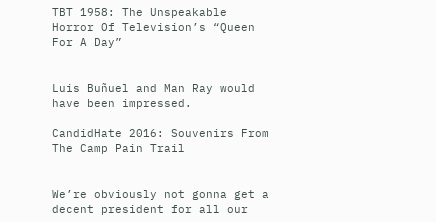TBT 1958: The Unspeakable Horror Of Television’s “Queen For A Day”


Luis Buñuel and Man Ray would have been impressed.

CandidHate 2016: Souvenirs From The Camp Pain Trail


We’re obviously not gonna get a decent president for all our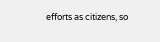efforts as citizens, so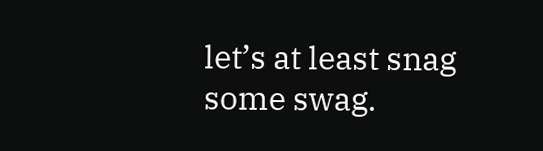let’s at least snag some swag.